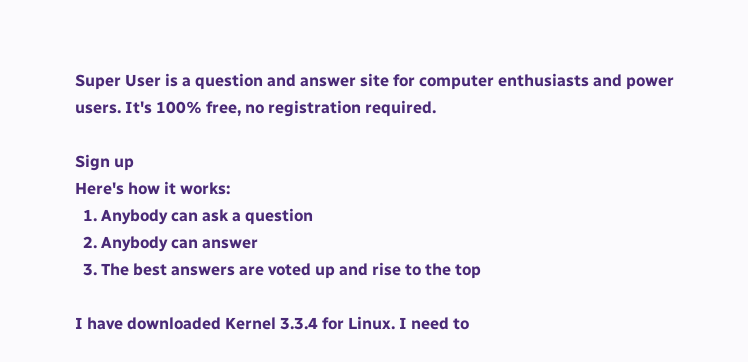Super User is a question and answer site for computer enthusiasts and power users. It's 100% free, no registration required.

Sign up
Here's how it works:
  1. Anybody can ask a question
  2. Anybody can answer
  3. The best answers are voted up and rise to the top

I have downloaded Kernel 3.3.4 for Linux. I need to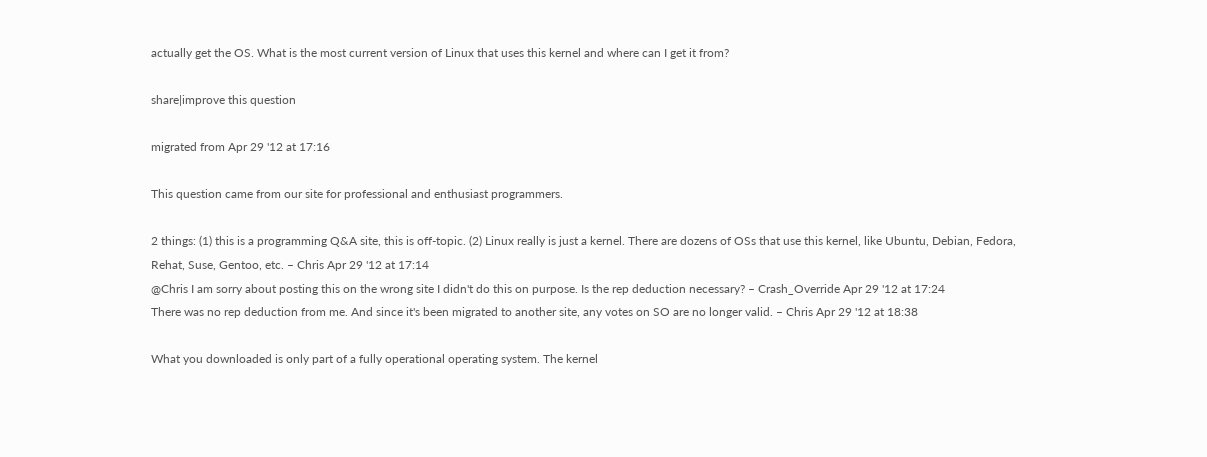actually get the OS. What is the most current version of Linux that uses this kernel and where can I get it from?

share|improve this question

migrated from Apr 29 '12 at 17:16

This question came from our site for professional and enthusiast programmers.

2 things: (1) this is a programming Q&A site, this is off-topic. (2) Linux really is just a kernel. There are dozens of OSs that use this kernel, like Ubuntu, Debian, Fedora, Rehat, Suse, Gentoo, etc. – Chris Apr 29 '12 at 17:14
@Chris I am sorry about posting this on the wrong site I didn't do this on purpose. Is the rep deduction necessary? – Crash_Override Apr 29 '12 at 17:24
There was no rep deduction from me. And since it's been migrated to another site, any votes on SO are no longer valid. – Chris Apr 29 '12 at 18:38

What you downloaded is only part of a fully operational operating system. The kernel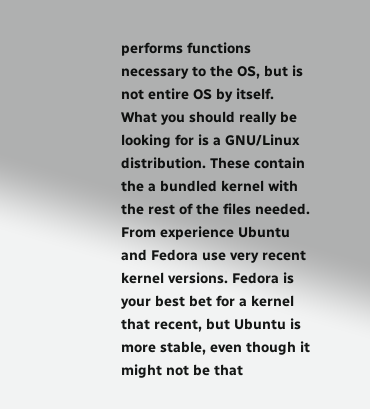performs functions necessary to the OS, but is not entire OS by itself. What you should really be looking for is a GNU/Linux distribution. These contain the a bundled kernel with the rest of the files needed. From experience Ubuntu and Fedora use very recent kernel versions. Fedora is your best bet for a kernel that recent, but Ubuntu is more stable, even though it might not be that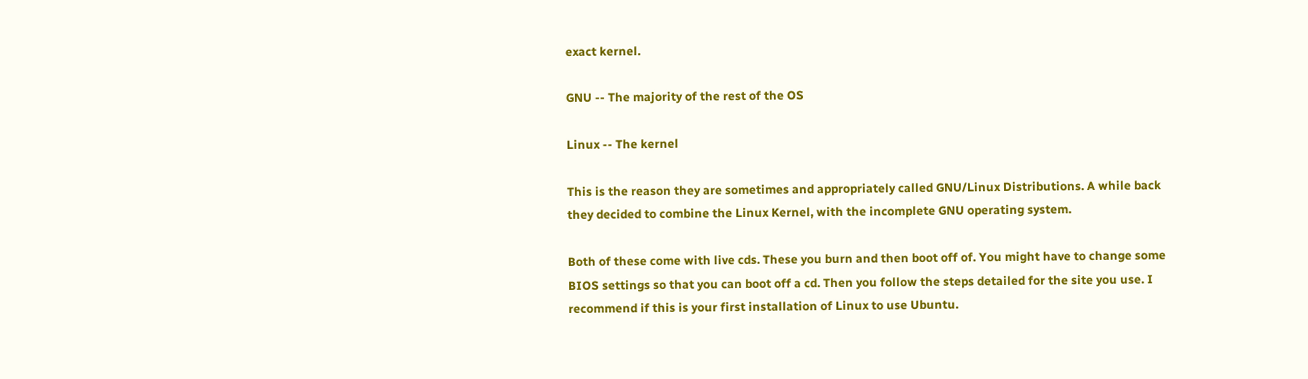exact kernel.

GNU -- The majority of the rest of the OS

Linux -- The kernel

This is the reason they are sometimes and appropriately called GNU/Linux Distributions. A while back they decided to combine the Linux Kernel, with the incomplete GNU operating system.

Both of these come with live cds. These you burn and then boot off of. You might have to change some BIOS settings so that you can boot off a cd. Then you follow the steps detailed for the site you use. I recommend if this is your first installation of Linux to use Ubuntu.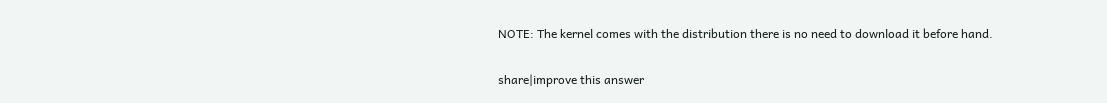NOTE: The kernel comes with the distribution there is no need to download it before hand.

share|improve this answer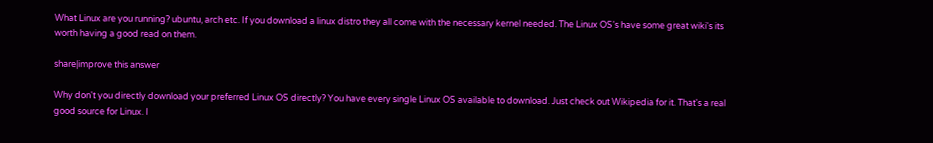What Linux are you running? ubuntu, arch etc. If you download a linux distro they all come with the necessary kernel needed. The Linux OS's have some great wiki's its worth having a good read on them.

share|improve this answer

Why don't you directly download your preferred Linux OS directly? You have every single Linux OS available to download. Just check out Wikipedia for it. That's a real good source for Linux. I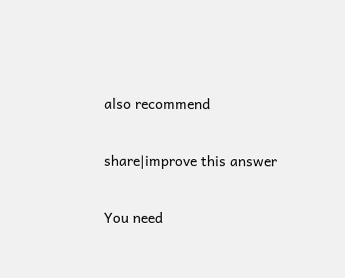also recommend

share|improve this answer

You need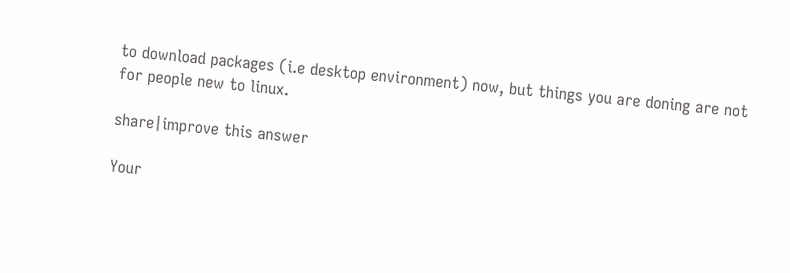to download packages (i.e desktop environment) now, but things you are doning are not for people new to linux.

share|improve this answer

Your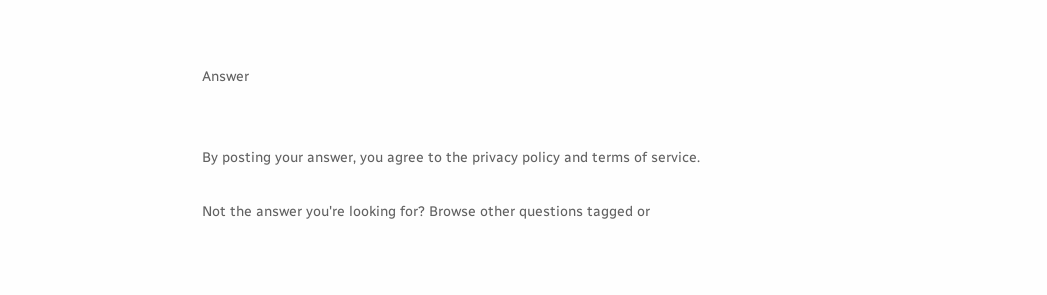Answer


By posting your answer, you agree to the privacy policy and terms of service.

Not the answer you're looking for? Browse other questions tagged or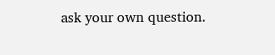ask your own question.